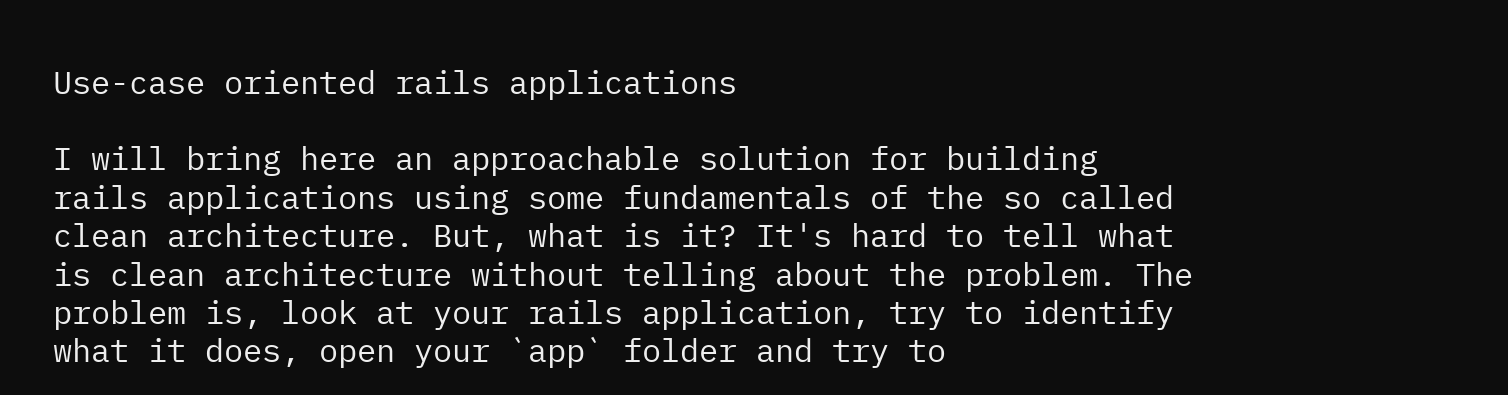Use-case oriented rails applications

I will bring here an approachable solution for building rails applications using some fundamentals of the so called clean architecture. But, what is it? It's hard to tell what is clean architecture without telling about the problem. The problem is, look at your rails application, try to identify what it does, open your `app` folder and try to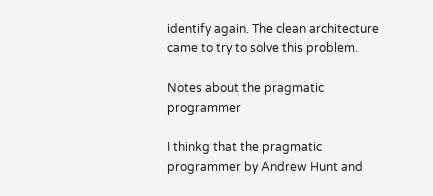identify again. The clean architecture came to try to solve this problem.

Notes about the pragmatic programmer

I thinkg that the pragmatic programmer by Andrew Hunt and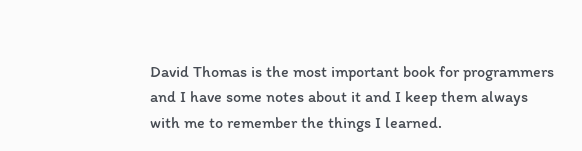David Thomas is the most important book for programmers and I have some notes about it and I keep them always with me to remember the things I learned.